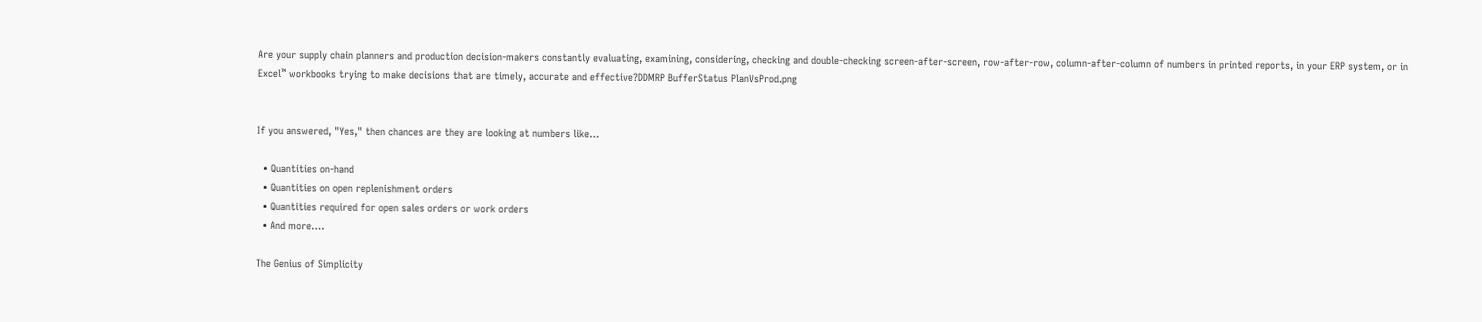Are your supply chain planners and production decision-makers constantly evaluating, examining, considering, checking and double-checking screen-after-screen, row-after-row, column-after-column of numbers in printed reports, in your ERP system, or in Excel™ workbooks trying to make decisions that are timely, accurate and effective?DDMRP BufferStatus PlanVsProd.png


If you answered, "Yes," then chances are they are looking at numbers like…

  • Quantities on-hand
  • Quantities on open replenishment orders
  • Quantities required for open sales orders or work orders
  • And more….

The Genius of Simplicity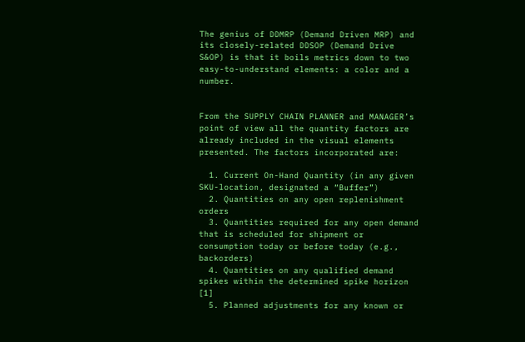The genius of DDMRP (Demand Driven MRP) and its closely-related DDSOP (Demand Drive S&OP) is that it boils metrics down to two easy-to-understand elements: a color and a number.


From the SUPPLY CHAIN PLANNER and MANAGER’s point of view all the quantity factors are already included in the visual elements presented. The factors incorporated are:

  1. Current On-Hand Quantity (in any given SKU-location, designated a “Buffer”)
  2. Quantities on any open replenishment orders
  3. Quantities required for any open demand that is scheduled for shipment or consumption today or before today (e.g., backorders)
  4. Quantities on any qualified demand spikes within the determined spike horizon [1]
  5. Planned adjustments for any known or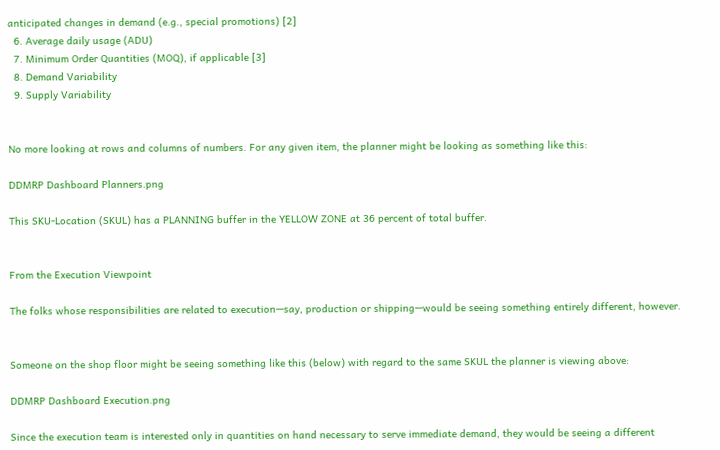anticipated changes in demand (e.g., special promotions) [2]
  6. Average daily usage (ADU)
  7. Minimum Order Quantities (MOQ), if applicable [3]
  8. Demand Variability
  9. Supply Variability


No more looking at rows and columns of numbers. For any given item, the planner might be looking as something like this:

DDMRP Dashboard Planners.png

This SKU-Location (SKUL) has a PLANNING buffer in the YELLOW ZONE at 36 percent of total buffer.


From the Execution Viewpoint

The folks whose responsibilities are related to execution—say, production or shipping—would be seeing something entirely different, however.


Someone on the shop floor might be seeing something like this (below) with regard to the same SKUL the planner is viewing above:

DDMRP Dashboard Execution.png

Since the execution team is interested only in quantities on hand necessary to serve immediate demand, they would be seeing a different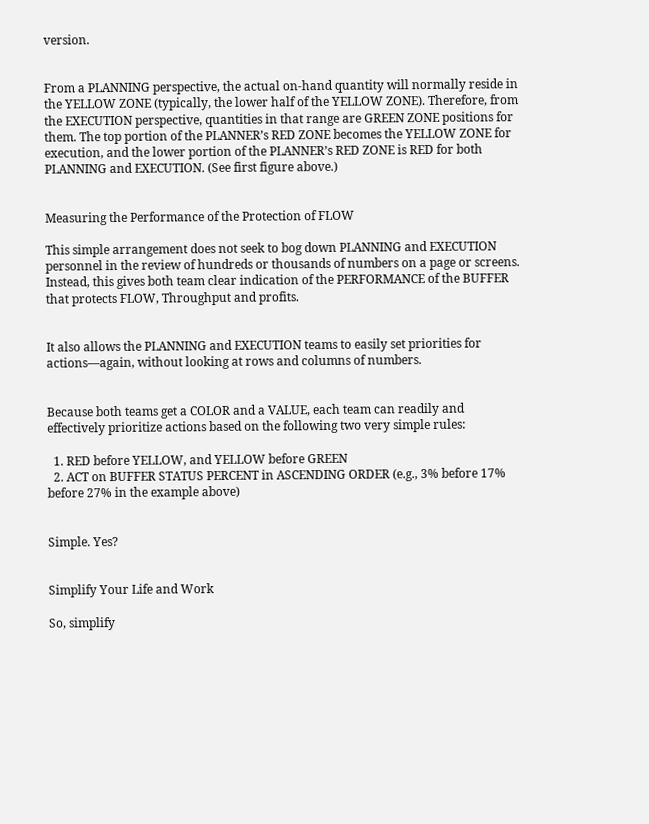version.


From a PLANNING perspective, the actual on-hand quantity will normally reside in the YELLOW ZONE (typically, the lower half of the YELLOW ZONE). Therefore, from the EXECUTION perspective, quantities in that range are GREEN ZONE positions for them. The top portion of the PLANNER’s RED ZONE becomes the YELLOW ZONE for execution, and the lower portion of the PLANNER’s RED ZONE is RED for both PLANNING and EXECUTION. (See first figure above.)


Measuring the Performance of the Protection of FLOW

This simple arrangement does not seek to bog down PLANNING and EXECUTION personnel in the review of hundreds or thousands of numbers on a page or screens. Instead, this gives both team clear indication of the PERFORMANCE of the BUFFER that protects FLOW, Throughput and profits.


It also allows the PLANNING and EXECUTION teams to easily set priorities for actions—again, without looking at rows and columns of numbers.


Because both teams get a COLOR and a VALUE, each team can readily and effectively prioritize actions based on the following two very simple rules:

  1. RED before YELLOW, and YELLOW before GREEN
  2. ACT on BUFFER STATUS PERCENT in ASCENDING ORDER (e.g., 3% before 17% before 27% in the example above)


Simple. Yes?


Simplify Your Life and Work

So, simplify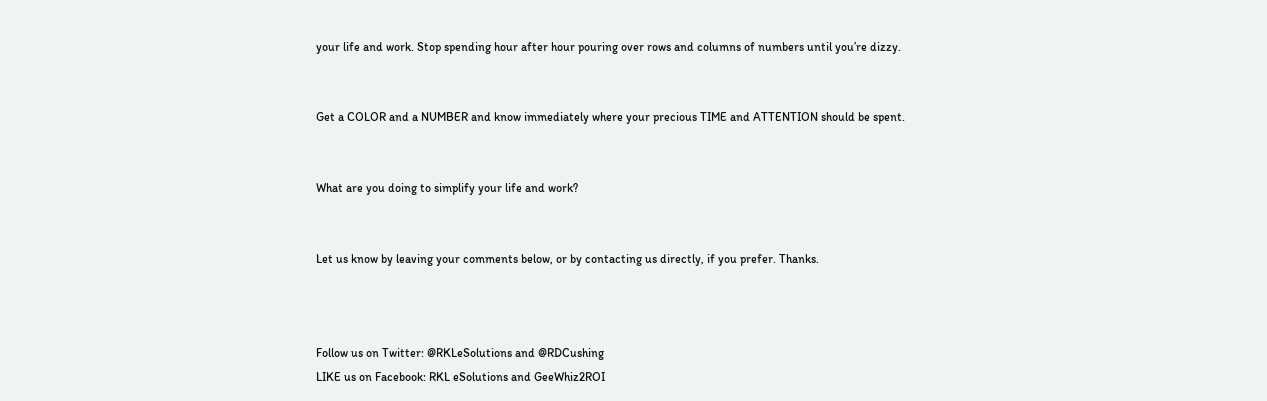your life and work. Stop spending hour after hour pouring over rows and columns of numbers until you’re dizzy.


Get a COLOR and a NUMBER and know immediately where your precious TIME and ATTENTION should be spent.


What are you doing to simplify your life and work?


Let us know by leaving your comments below, or by contacting us directly, if you prefer. Thanks.



Follow us on Twitter: @RKLeSolutions and @RDCushing
LIKE us on Facebook: RKL eSolutions and GeeWhiz2ROI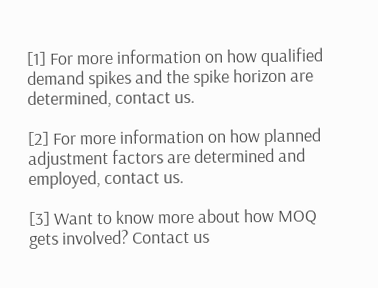[1] For more information on how qualified demand spikes and the spike horizon are determined, contact us.

[2] For more information on how planned adjustment factors are determined and employed, contact us.

[3] Want to know more about how MOQ gets involved? Contact us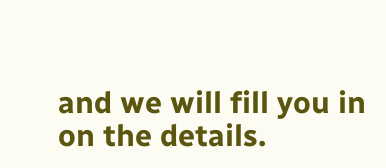and we will fill you in on the details.